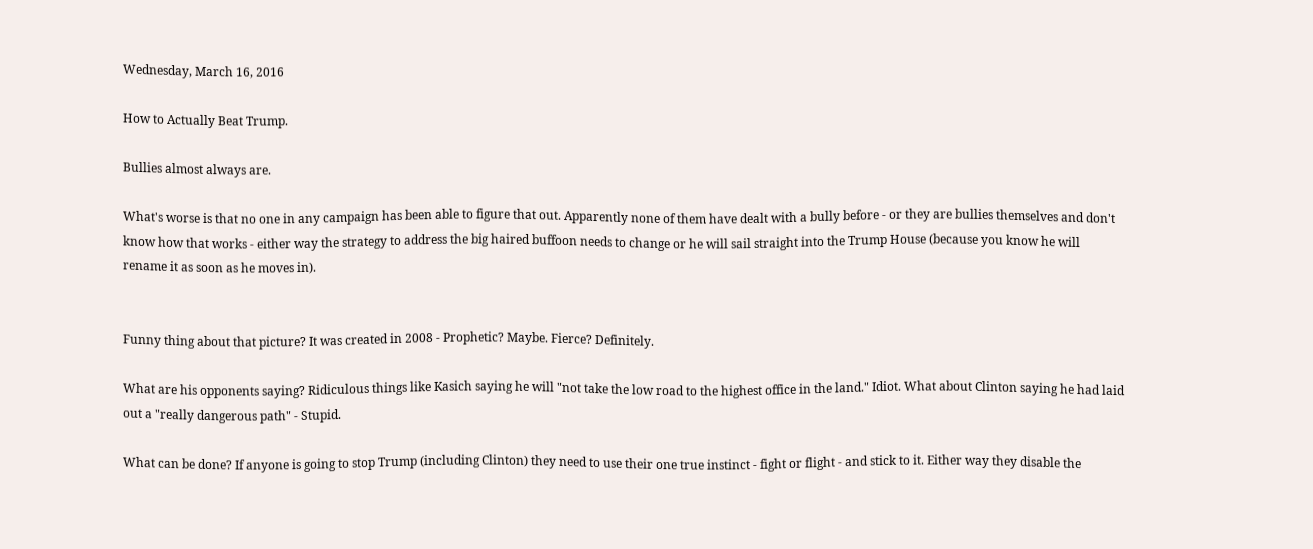Wednesday, March 16, 2016

How to Actually Beat Trump.

Bullies almost always are.

What's worse is that no one in any campaign has been able to figure that out. Apparently none of them have dealt with a bully before - or they are bullies themselves and don't know how that works - either way the strategy to address the big haired buffoon needs to change or he will sail straight into the Trump House (because you know he will rename it as soon as he moves in).


Funny thing about that picture? It was created in 2008 - Prophetic? Maybe. Fierce? Definitely.

What are his opponents saying? Ridiculous things like Kasich saying he will "not take the low road to the highest office in the land." Idiot. What about Clinton saying he had laid out a "really dangerous path" - Stupid.

What can be done? If anyone is going to stop Trump (including Clinton) they need to use their one true instinct - fight or flight - and stick to it. Either way they disable the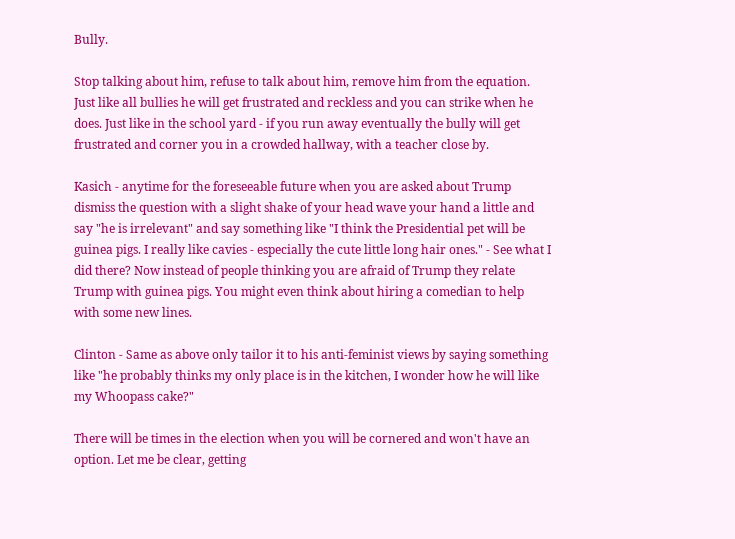Bully.

Stop talking about him, refuse to talk about him, remove him from the equation. Just like all bullies he will get frustrated and reckless and you can strike when he does. Just like in the school yard - if you run away eventually the bully will get frustrated and corner you in a crowded hallway, with a teacher close by.

Kasich - anytime for the foreseeable future when you are asked about Trump dismiss the question with a slight shake of your head wave your hand a little and say "he is irrelevant" and say something like "I think the Presidential pet will be guinea pigs. I really like cavies - especially the cute little long hair ones." - See what I did there? Now instead of people thinking you are afraid of Trump they relate Trump with guinea pigs. You might even think about hiring a comedian to help with some new lines.

Clinton - Same as above only tailor it to his anti-feminist views by saying something like "he probably thinks my only place is in the kitchen, I wonder how he will like my Whoopass cake?"

There will be times in the election when you will be cornered and won't have an option. Let me be clear, getting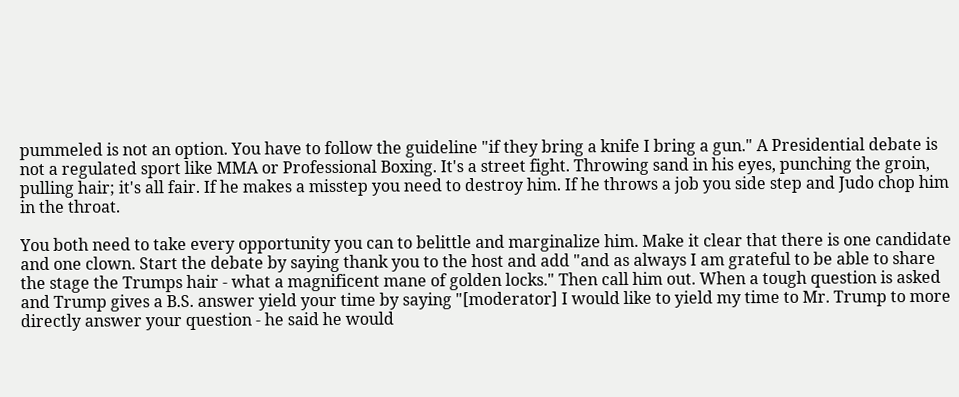pummeled is not an option. You have to follow the guideline "if they bring a knife I bring a gun." A Presidential debate is not a regulated sport like MMA or Professional Boxing. It's a street fight. Throwing sand in his eyes, punching the groin, pulling hair; it's all fair. If he makes a misstep you need to destroy him. If he throws a job you side step and Judo chop him in the throat.

You both need to take every opportunity you can to belittle and marginalize him. Make it clear that there is one candidate and one clown. Start the debate by saying thank you to the host and add "and as always I am grateful to be able to share the stage the Trumps hair - what a magnificent mane of golden locks." Then call him out. When a tough question is asked and Trump gives a B.S. answer yield your time by saying "[moderator] I would like to yield my time to Mr. Trump to more directly answer your question - he said he would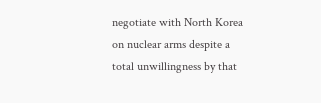negotiate with North Korea on nuclear arms despite a total unwillingness by that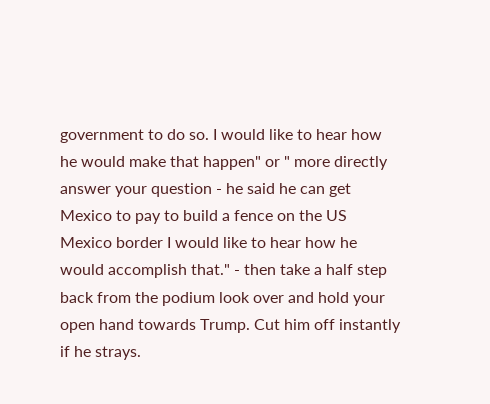government to do so. I would like to hear how he would make that happen" or " more directly answer your question - he said he can get Mexico to pay to build a fence on the US Mexico border I would like to hear how he would accomplish that." - then take a half step back from the podium look over and hold your open hand towards Trump. Cut him off instantly if he strays.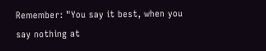Remember: "You say it best, when you say nothing at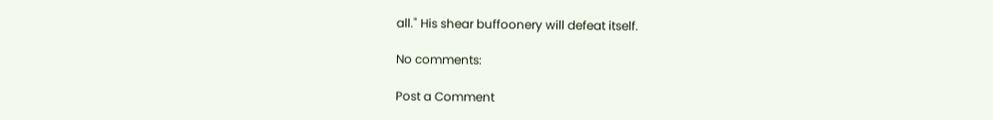all." His shear buffoonery will defeat itself.

No comments:

Post a Comment